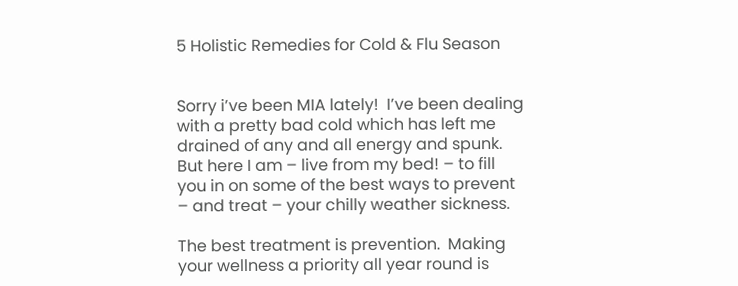5 Holistic Remedies for Cold & Flu Season


Sorry i’ve been MIA lately!  I’ve been dealing with a pretty bad cold which has left me drained of any and all energy and spunk.  But here I am – live from my bed! – to fill you in on some of the best ways to prevent – and treat – your chilly weather sickness.

The best treatment is prevention.  Making your wellness a priority all year round is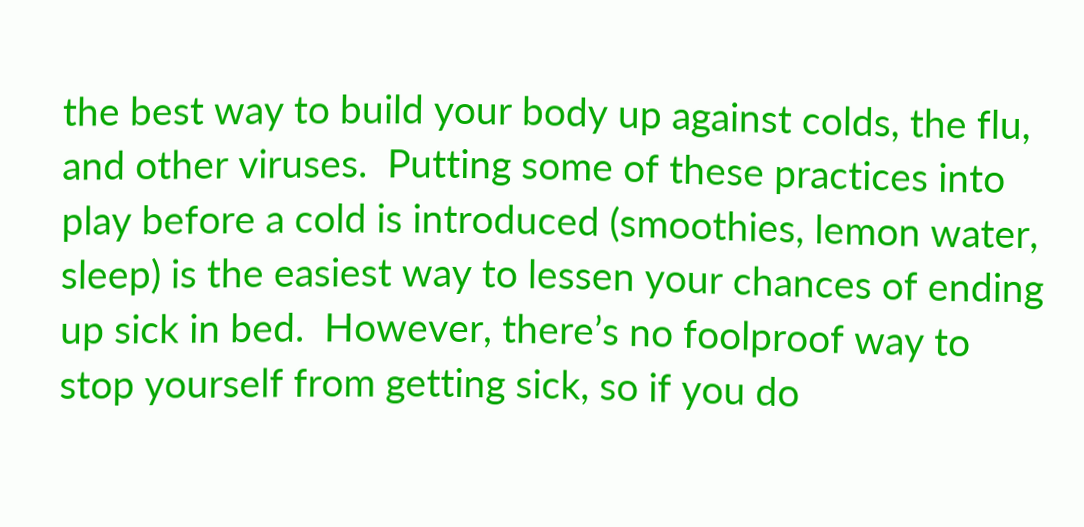the best way to build your body up against colds, the flu, and other viruses.  Putting some of these practices into play before a cold is introduced (smoothies, lemon water, sleep) is the easiest way to lessen your chances of ending up sick in bed.  However, there’s no foolproof way to stop yourself from getting sick, so if you do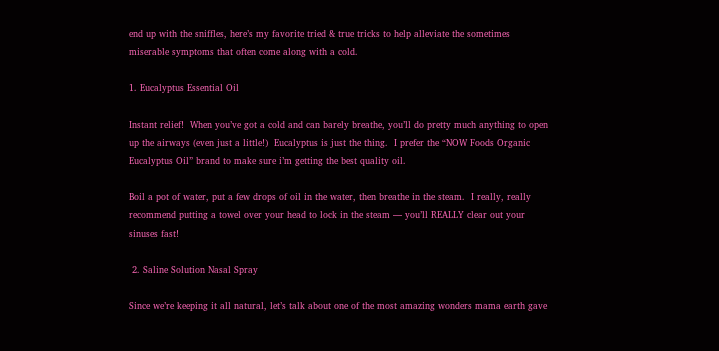end up with the sniffles, here’s my favorite tried & true tricks to help alleviate the sometimes miserable symptoms that often come along with a cold.

1. Eucalyptus Essential Oil

Instant relief!  When you’ve got a cold and can barely breathe, you’ll do pretty much anything to open up the airways (even just a little!)  Eucalyptus is just the thing.  I prefer the “NOW Foods Organic Eucalyptus Oil” brand to make sure i’m getting the best quality oil.

Boil a pot of water, put a few drops of oil in the water, then breathe in the steam.  I really, really recommend putting a towel over your head to lock in the steam — you’ll REALLY clear out your sinuses fast!

 2. Saline Solution Nasal Spray

Since we’re keeping it all natural, let’s talk about one of the most amazing wonders mama earth gave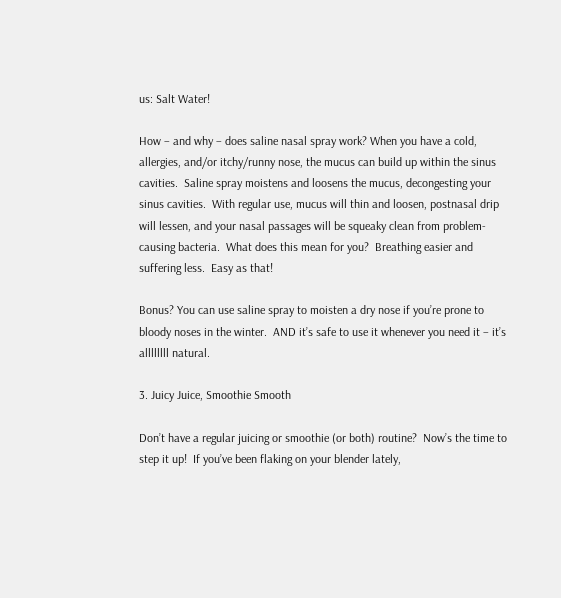us: Salt Water!

How – and why – does saline nasal spray work? When you have a cold, allergies, and/or itchy/runny nose, the mucus can build up within the sinus cavities.  Saline spray moistens and loosens the mucus, decongesting your sinus cavities.  With regular use, mucus will thin and loosen, postnasal drip will lessen, and your nasal passages will be squeaky clean from problem-causing bacteria.  What does this mean for you?  Breathing easier and suffering less.  Easy as that!

Bonus? You can use saline spray to moisten a dry nose if you’re prone to bloody noses in the winter.  AND it’s safe to use it whenever you need it – it’s allllllll natural.

3. Juicy Juice, Smoothie Smooth

Don’t have a regular juicing or smoothie (or both) routine?  Now’s the time to step it up!  If you’ve been flaking on your blender lately,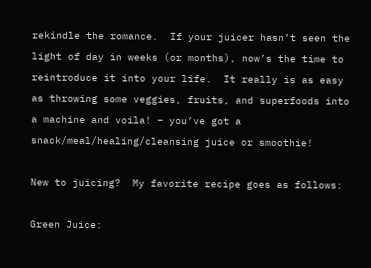rekindle the romance.  If your juicer hasn’t seen the light of day in weeks (or months), now’s the time to reintroduce it into your life.  It really is as easy as throwing some veggies, fruits, and superfoods into a machine and voila! – you’ve got a snack/meal/healing/cleansing juice or smoothie!

New to juicing?  My favorite recipe goes as follows:

Green Juice: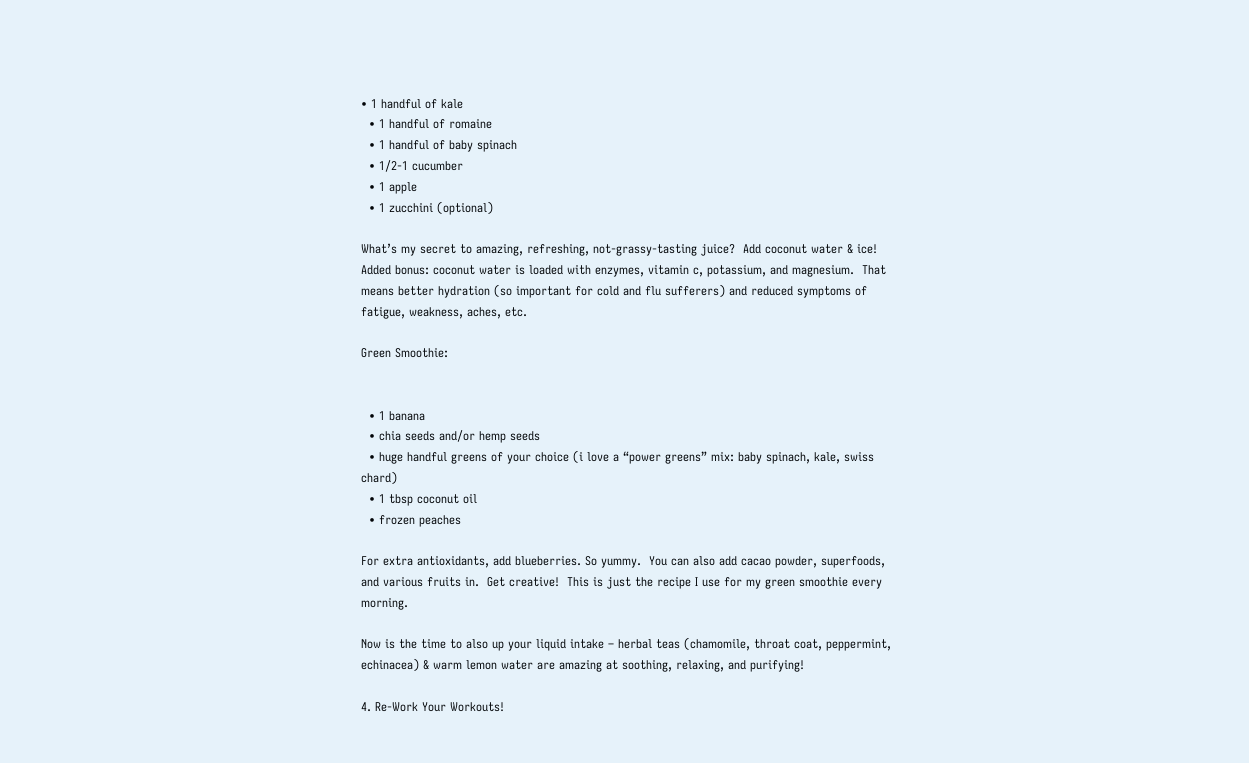• 1 handful of kale
  • 1 handful of romaine
  • 1 handful of baby spinach
  • 1/2-1 cucumber
  • 1 apple
  • 1 zucchini (optional)

What’s my secret to amazing, refreshing, not-grassy-tasting juice?  Add coconut water & ice!  Added bonus: coconut water is loaded with enzymes, vitamin c, potassium, and magnesium.  That means better hydration (so important for cold and flu sufferers) and reduced symptoms of fatigue, weakness, aches, etc.

Green Smoothie:


  • 1 banana
  • chia seeds and/or hemp seeds
  • huge handful greens of your choice (i love a “power greens” mix: baby spinach, kale, swiss chard)
  • 1 tbsp coconut oil
  • frozen peaches

For extra antioxidants, add blueberries. So yummy.  You can also add cacao powder, superfoods, and various fruits in.  Get creative!  This is just the recipe I use for my green smoothie every morning.

Now is the time to also up your liquid intake – herbal teas (chamomile, throat coat, peppermint, echinacea) & warm lemon water are amazing at soothing, relaxing, and purifying!

4. Re-Work Your Workouts!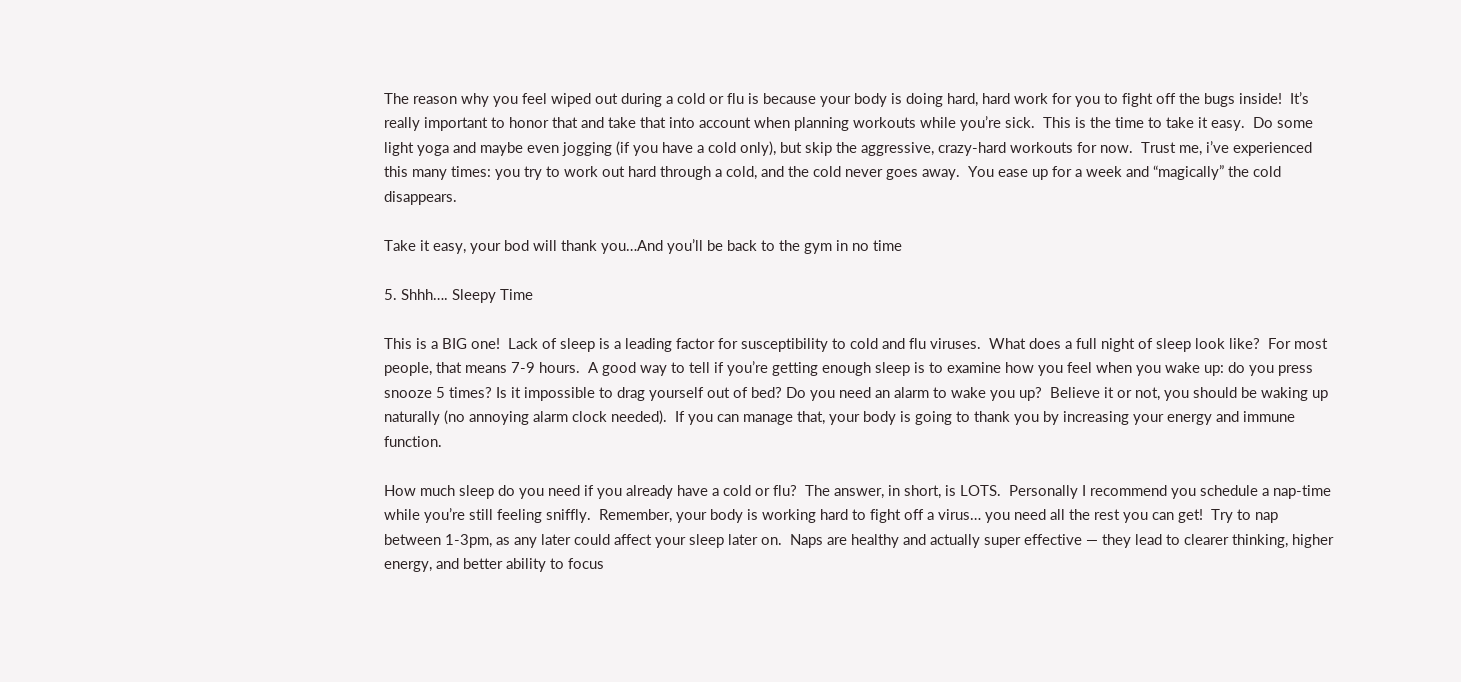The reason why you feel wiped out during a cold or flu is because your body is doing hard, hard work for you to fight off the bugs inside!  It’s really important to honor that and take that into account when planning workouts while you’re sick.  This is the time to take it easy.  Do some light yoga and maybe even jogging (if you have a cold only), but skip the aggressive, crazy-hard workouts for now.  Trust me, i’ve experienced this many times: you try to work out hard through a cold, and the cold never goes away.  You ease up for a week and “magically” the cold disappears.

Take it easy, your bod will thank you…And you’ll be back to the gym in no time

5. Shhh…. Sleepy Time

This is a BIG one!  Lack of sleep is a leading factor for susceptibility to cold and flu viruses.  What does a full night of sleep look like?  For most people, that means 7-9 hours.  A good way to tell if you’re getting enough sleep is to examine how you feel when you wake up: do you press snooze 5 times? Is it impossible to drag yourself out of bed? Do you need an alarm to wake you up?  Believe it or not, you should be waking up naturally (no annoying alarm clock needed).  If you can manage that, your body is going to thank you by increasing your energy and immune function.

How much sleep do you need if you already have a cold or flu?  The answer, in short, is LOTS.  Personally I recommend you schedule a nap-time while you’re still feeling sniffly.  Remember, your body is working hard to fight off a virus… you need all the rest you can get!  Try to nap between 1-3pm, as any later could affect your sleep later on.  Naps are healthy and actually super effective — they lead to clearer thinking, higher energy, and better ability to focus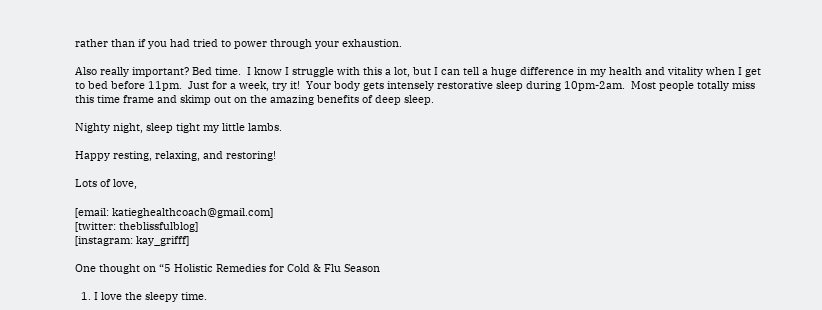rather than if you had tried to power through your exhaustion.

Also really important? Bed time.  I know I struggle with this a lot, but I can tell a huge difference in my health and vitality when I get to bed before 11pm.  Just for a week, try it!  Your body gets intensely restorative sleep during 10pm-2am.  Most people totally miss this time frame and skimp out on the amazing benefits of deep sleep.

Nighty night, sleep tight my little lambs.

Happy resting, relaxing, and restoring!

Lots of love,

[email: katieghealthcoach@gmail.com]
[twitter: theblissfulblog]
[instagram: kay_grifff]

One thought on “5 Holistic Remedies for Cold & Flu Season

  1. I love the sleepy time.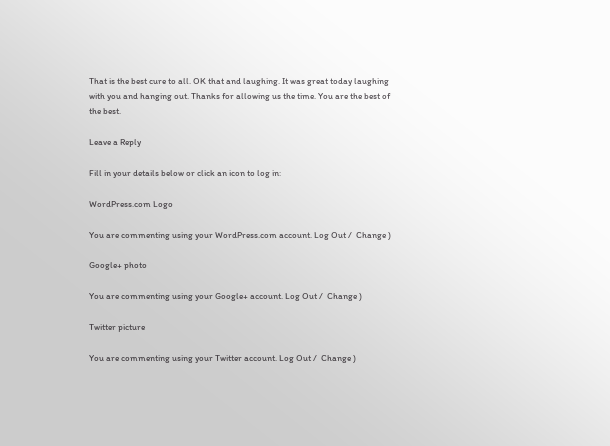That is the best cure to all. OK that and laughing. It was great today laughing with you and hanging out. Thanks for allowing us the time. You are the best of the best.

Leave a Reply

Fill in your details below or click an icon to log in:

WordPress.com Logo

You are commenting using your WordPress.com account. Log Out /  Change )

Google+ photo

You are commenting using your Google+ account. Log Out /  Change )

Twitter picture

You are commenting using your Twitter account. Log Out /  Change )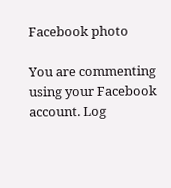Facebook photo

You are commenting using your Facebook account. Log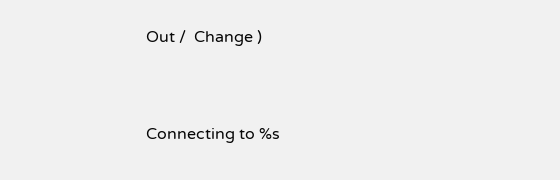Out /  Change )


Connecting to %s